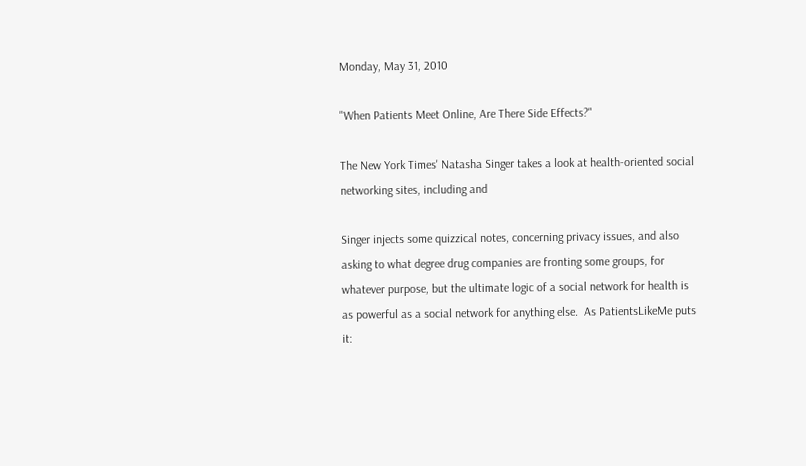Monday, May 31, 2010

"When Patients Meet Online, Are There Side Effects?"

The New York Times' Natasha Singer takes a look at health-oriented social networking sites, including and

Singer injects some quizzical notes, concerning privacy issues, and also asking to what degree drug companies are fronting some groups, for whatever purpose, but the ultimate logic of a social network for health is as powerful as a social network for anything else.  As PatientsLikeMe puts it: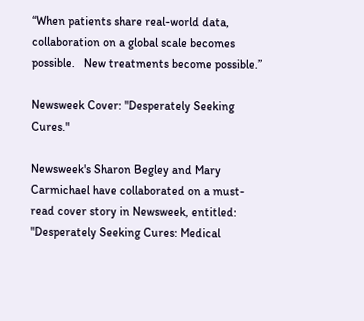“When patients share real-world data, collaboration on a global scale becomes possible.   New treatments become possible.”

Newsweek Cover: "Desperately Seeking Cures."

Newsweek's Sharon Begley and Mary Carmichael have collaborated on a must-read cover story in Newsweek, entitled: "Desperately Seeking Cures: Medical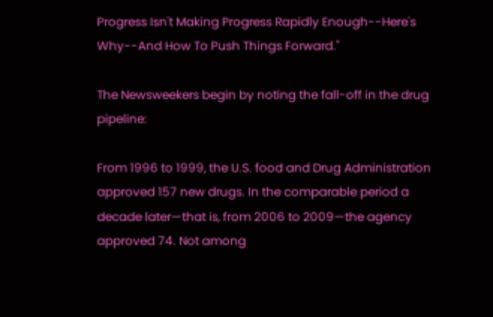Progress Isn't Making Progress Rapidly Enough--Here's Why--And How To Push Things Forward."

The Newsweekers begin by noting the fall-off in the drug pipeline:

From 1996 to 1999, the U.S. food and Drug Administration approved 157 new drugs. In the comparable period a decade later—that is, from 2006 to 2009—the agency approved 74. Not among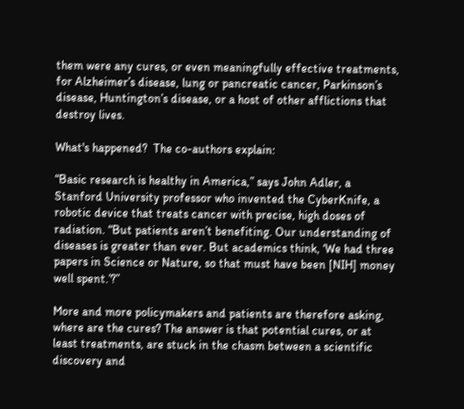them were any cures, or even meaningfully effective treatments, for Alzheimer’s disease, lung or pancreatic cancer, Parkinson’s disease, Huntington’s disease, or a host of other afflictions that destroy lives.

What's happened?  The co-authors explain:

“Basic research is healthy in America,” says John Adler, a Stanford University professor who invented the CyberKnife, a robotic device that treats cancer with precise, high doses of radiation. “But patients aren’t benefiting. Our understanding of diseases is greater than ever. But academics think, ‘We had three papers in Science or Nature, so that must have been [NIH] money well spent.’?”

More and more policymakers and patients are therefore asking, where are the cures? The answer is that potential cures, or at least treatments, are stuck in the chasm between a scientific discovery and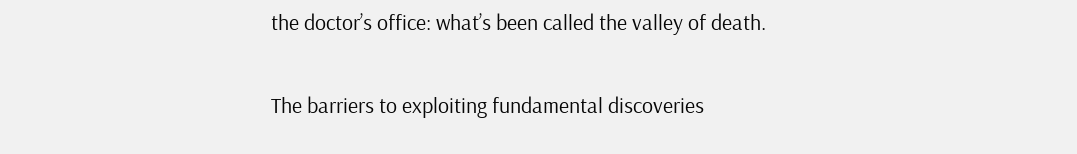the doctor’s office: what’s been called the valley of death.

The barriers to exploiting fundamental discoveries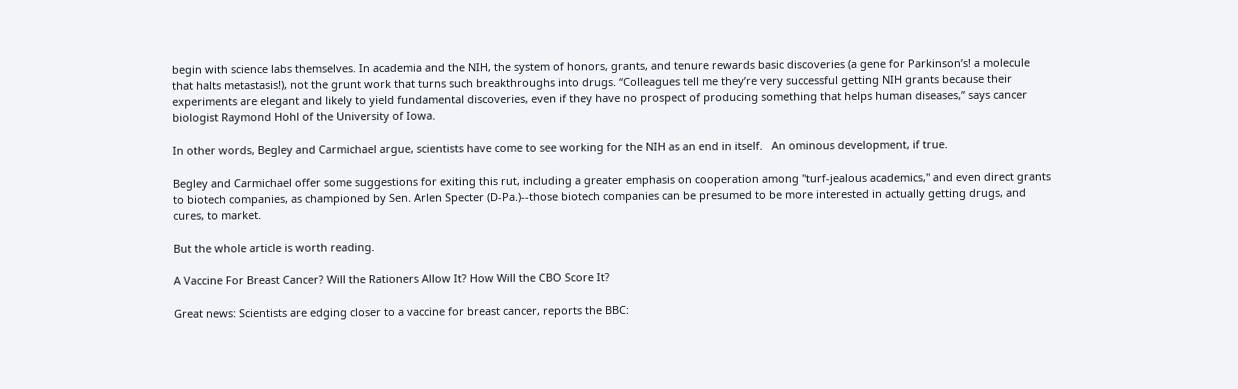begin with science labs themselves. In academia and the NIH, the system of honors, grants, and tenure rewards basic discoveries (a gene for Parkinson’s! a molecule that halts metastasis!), not the grunt work that turns such breakthroughs into drugs. “Colleagues tell me they’re very successful getting NIH grants because their experiments are elegant and likely to yield fundamental discoveries, even if they have no prospect of producing something that helps human diseases,” says cancer biologist Raymond Hohl of the University of Iowa.

In other words, Begley and Carmichael argue, scientists have come to see working for the NIH as an end in itself.   An ominous development, if true.

Begley and Carmichael offer some suggestions for exiting this rut, including a greater emphasis on cooperation among "turf-jealous academics," and even direct grants to biotech companies, as championed by Sen. Arlen Specter (D-Pa.)--those biotech companies can be presumed to be more interested in actually getting drugs, and cures, to market.

But the whole article is worth reading.

A Vaccine For Breast Cancer? Will the Rationers Allow It? How Will the CBO Score It?

Great news: Scientists are edging closer to a vaccine for breast cancer, reports the BBC: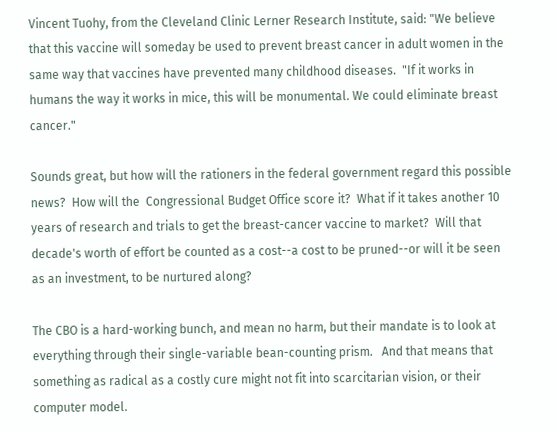Vincent Tuohy, from the Cleveland Clinic Lerner Research Institute, said: "We believe that this vaccine will someday be used to prevent breast cancer in adult women in the same way that vaccines have prevented many childhood diseases.  "If it works in humans the way it works in mice, this will be monumental. We could eliminate breast cancer."

Sounds great, but how will the rationers in the federal government regard this possible news?  How will the  Congressional Budget Office score it?  What if it takes another 10 years of research and trials to get the breast-cancer vaccine to market?  Will that decade's worth of effort be counted as a cost--a cost to be pruned--or will it be seen as an investment, to be nurtured along?

The CBO is a hard-working bunch, and mean no harm, but their mandate is to look at everything through their single-variable bean-counting prism.   And that means that something as radical as a costly cure might not fit into scarcitarian vision, or their computer model.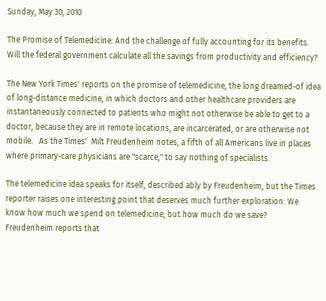Sunday, May 30, 2010

The Promise of Telemedicine: And the challenge of fully accounting for its benefits. Will the federal government calculate all the savings from productivity and efficiency?

The New York Times' reports on the promise of telemedicine, the long dreamed-of idea of long-distance medicine, in which doctors and other healthcare providers are instantaneously connected to patients who might not otherwise be able to get to a doctor, because they are in remote locations, are incarcerated, or are otherwise not mobile.   As the Times'  Milt Freudenheim notes, a fifth of all Americans live in places where primary-care physicians are "scarce," to say nothing of specialists.

The telemedicine idea speaks for itself, described ably by Freudenheim, but the Times reporter raises one interesting point that deserves much further exploration: We know how much we spend on telemedicine, but how much do we save?    Freudenheim reports that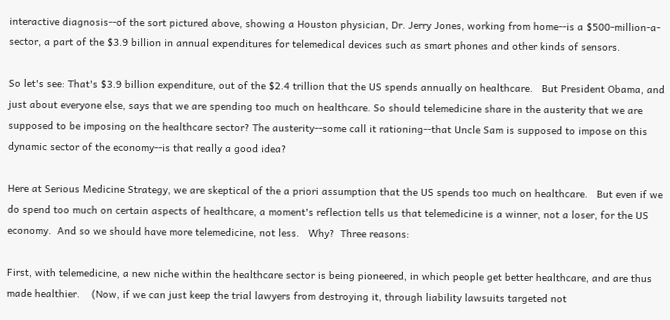interactive diagnosis--of the sort pictured above, showing a Houston physician, Dr. Jerry Jones, working from home--is a $500-million-a-sector, a part of the $3.9 billion in annual expenditures for telemedical devices such as smart phones and other kinds of sensors.

So let's see: That's $3.9 billion expenditure, out of the $2.4 trillion that the US spends annually on healthcare.   But President Obama, and just about everyone else, says that we are spending too much on healthcare. So should telemedicine share in the austerity that we are supposed to be imposing on the healthcare sector? The austerity--some call it rationing--that Uncle Sam is supposed to impose on this dynamic sector of the economy--is that really a good idea?

Here at Serious Medicine Strategy, we are skeptical of the a priori assumption that the US spends too much on healthcare.   But even if we do spend too much on certain aspects of healthcare, a moment's reflection tells us that telemedicine is a winner, not a loser, for the US economy.  And so we should have more telemedicine, not less.   Why?  Three reasons:

First, with telemedicine, a new niche within the healthcare sector is being pioneered, in which people get better healthcare, and are thus made healthier.    (Now, if we can just keep the trial lawyers from destroying it, through liability lawsuits targeted not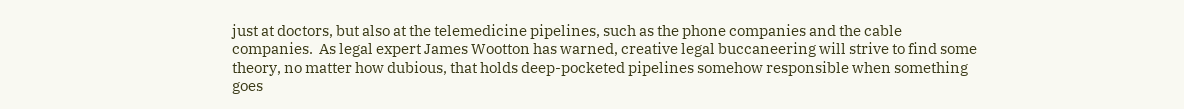just at doctors, but also at the telemedicine pipelines, such as the phone companies and the cable companies.  As legal expert James Wootton has warned, creative legal buccaneering will strive to find some theory, no matter how dubious, that holds deep-pocketed pipelines somehow responsible when something goes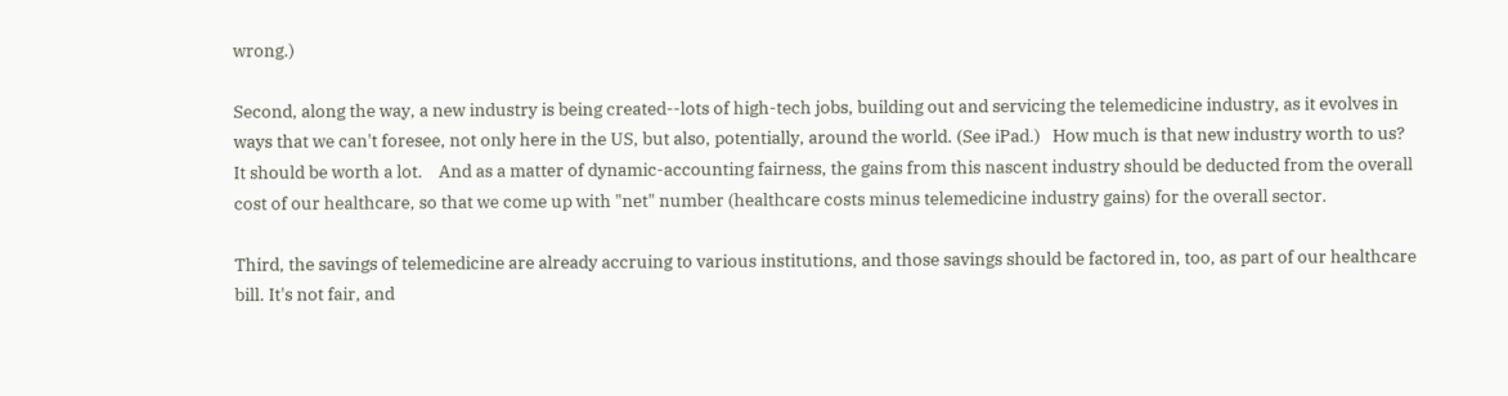wrong.)

Second, along the way, a new industry is being created--lots of high-tech jobs, building out and servicing the telemedicine industry, as it evolves in ways that we can't foresee, not only here in the US, but also, potentially, around the world. (See iPad.)   How much is that new industry worth to us?   It should be worth a lot.    And as a matter of dynamic-accounting fairness, the gains from this nascent industry should be deducted from the overall cost of our healthcare, so that we come up with "net" number (healthcare costs minus telemedicine industry gains) for the overall sector.

Third, the savings of telemedicine are already accruing to various institutions, and those savings should be factored in, too, as part of our healthcare bill. It's not fair, and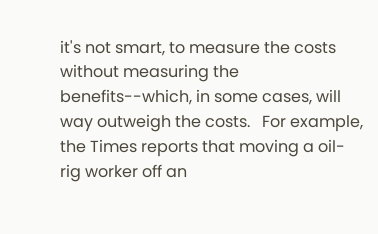it's not smart, to measure the costs without measuring the benefits--which, in some cases, will way outweigh the costs.   For example, the Times reports that moving a oil-rig worker off an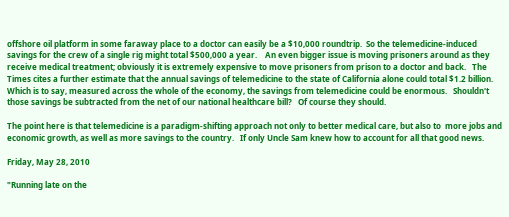offshore oil platform in some faraway place to a doctor can easily be a $10,000 roundtrip.  So the telemedicine-induced savings for the crew of a single rig might total $500,000 a year.    An even bigger issue is moving prisoners around as they receive medical treatment; obviously it is extremely expensive to move prisoners from prison to a doctor and back.   The Times cites a further estimate that the annual savings of telemedicine to the state of California alone could total $1.2 billion. Which is to say, measured across the whole of the economy, the savings from telemedicine could be enormous.   Shouldn't those savings be subtracted from the net of our national healthcare bill?   Of course they should.

The point here is that telemedicine is a paradigm-shifting approach not only to better medical care, but also to  more jobs and economic growth, as well as more savings to the country.   If only Uncle Sam knew how to account for all that good news.

Friday, May 28, 2010

"Running late on the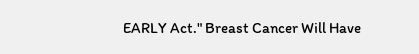EARLY Act." Breast Cancer Will Have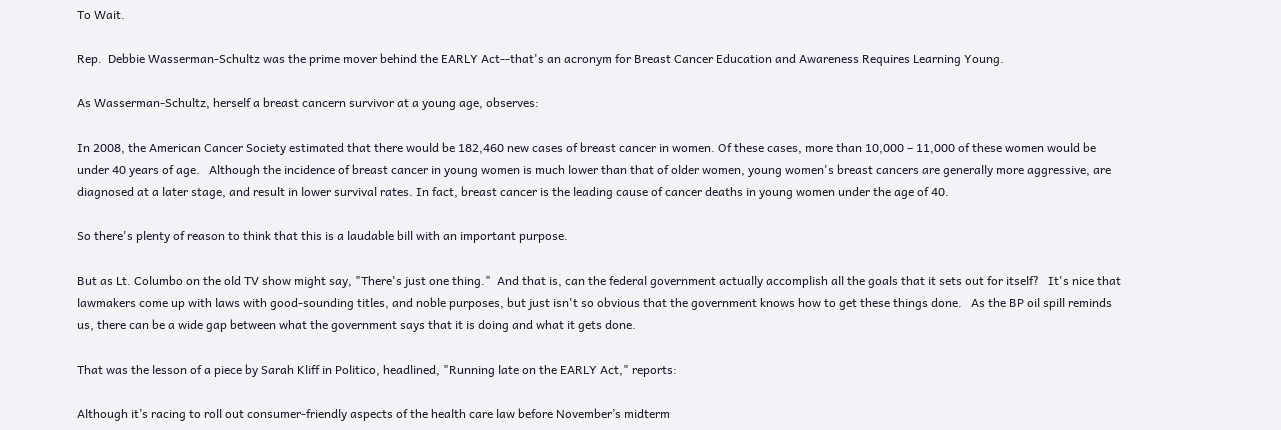To Wait.

Rep.  Debbie Wasserman-Schultz was the prime mover behind the EARLY Act--that's an acronym for Breast Cancer Education and Awareness Requires Learning Young.

As Wasserman-Schultz, herself a breast cancern survivor at a young age, observes:

In 2008, the American Cancer Society estimated that there would be 182,460 new cases of breast cancer in women. Of these cases, more than 10,000 – 11,000 of these women would be under 40 years of age.   Although the incidence of breast cancer in young women is much lower than that of older women, young women's breast cancers are generally more aggressive, are diagnosed at a later stage, and result in lower survival rates. In fact, breast cancer is the leading cause of cancer deaths in young women under the age of 40.

So there's plenty of reason to think that this is a laudable bill with an important purpose.

But as Lt. Columbo on the old TV show might say, "There's just one thing."  And that is, can the federal government actually accomplish all the goals that it sets out for itself?   It's nice that lawmakers come up with laws with good-sounding titles, and noble purposes, but just isn't so obvious that the government knows how to get these things done.   As the BP oil spill reminds us, there can be a wide gap between what the government says that it is doing and what it gets done.

That was the lesson of a piece by Sarah Kliff in Politico, headlined, "Running late on the EARLY Act," reports:

Although it’s racing to roll out consumer-friendly aspects of the health care law before November’s midterm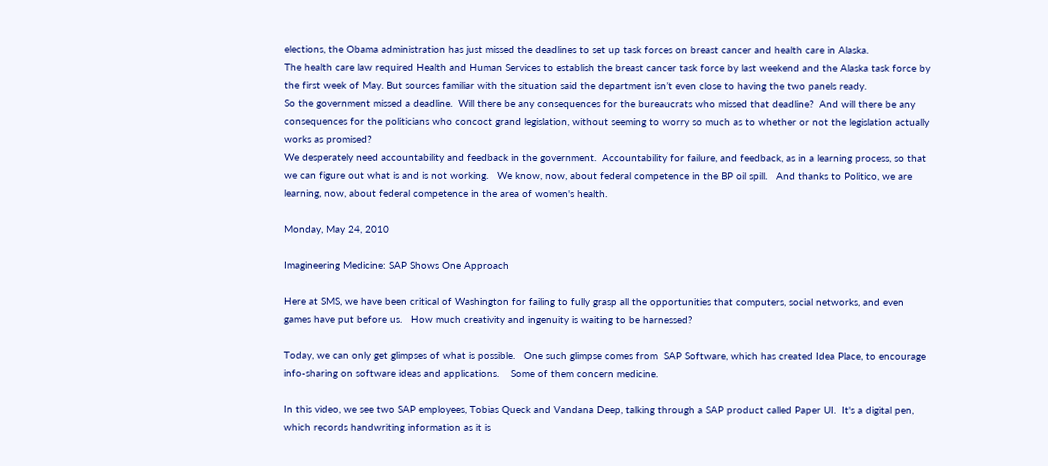elections, the Obama administration has just missed the deadlines to set up task forces on breast cancer and health care in Alaska.
The health care law required Health and Human Services to establish the breast cancer task force by last weekend and the Alaska task force by the first week of May. But sources familiar with the situation said the department isn’t even close to having the two panels ready.
So the government missed a deadline.  Will there be any consequences for the bureaucrats who missed that deadline?  And will there be any consequences for the politicians who concoct grand legislation, without seeming to worry so much as to whether or not the legislation actually works as promised?
We desperately need accountability and feedback in the government.  Accountability for failure, and feedback, as in a learning process, so that we can figure out what is and is not working.   We know, now, about federal competence in the BP oil spill.   And thanks to Politico, we are learning, now, about federal competence in the area of women's health.

Monday, May 24, 2010

Imagineering Medicine: SAP Shows One Approach

Here at SMS, we have been critical of Washington for failing to fully grasp all the opportunities that computers, social networks, and even games have put before us.   How much creativity and ingenuity is waiting to be harnessed?

Today, we can only get glimpses of what is possible.   One such glimpse comes from  SAP Software, which has created Idea Place, to encourage info-sharing on software ideas and applications.    Some of them concern medicine.

In this video, we see two SAP employees, Tobias Queck and Vandana Deep, talking through a SAP product called Paper UI.  It's a digital pen, which records handwriting information as it is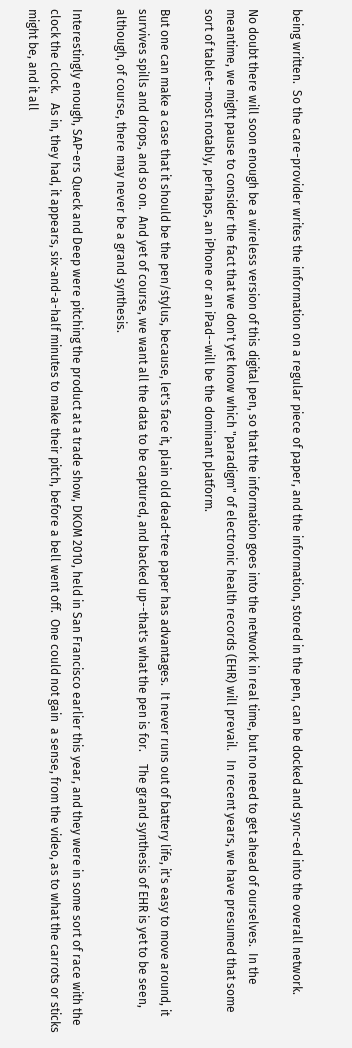being written.  So the care-provider writes the information on a regular piece of paper, and the information, stored in the pen, can be docked and sync-ed into the overall network.

No doubt there will soon enough be a wireless version of this digital pen, so that the information goes into the network in real time, but no need to get ahead of ourselves.  In the meantime, we might pause to consider the fact that we don't yet know which "paradigm" of electronic health records (EHR) will prevail.   In recent years, we have presumed that some sort of tablet--most notably, perhaps, an iPhone or an iPad--will be the dominant platform.

But one can make a case that it should be the pen/stylus, because, let's face it, plain old dead-tree paper has advantages.  It never runs out of battery life, it's easy to move around, it survives spills and drops, and so on.  And yet of course, we want all the data to be captured, and backed up--that's what the pen is for.    The grand synthesis of EHR is yet to be seen, although, of course, there may never be a grand synthesis.

Interestingly enough, SAP-ers Queck and Deep were pitching the product at a trade show, DKOM 2010, held in San Francisco earlier this year, and they were in some sort of race with the clock the clock.   As in, they had, it appears, six-and-a-half minutes to make their pitch, before a bell went off.  One could not gain  a sense, from the video, as to what the carrots or sticks might be, and it all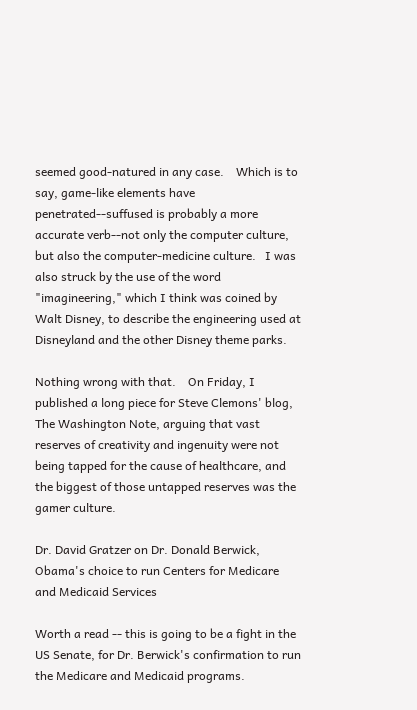seemed good-natured in any case.    Which is to say, game-like elements have penetrated--suffused is probably a more accurate verb--not only the computer culture, but also the computer-medicine culture.   I was also struck by the use of the word "imagineering," which I think was coined by Walt Disney, to describe the engineering used at Disneyland and the other Disney theme parks.

Nothing wrong with that.    On Friday, I published a long piece for Steve Clemons' blog, The Washington Note, arguing that vast reserves of creativity and ingenuity were not being tapped for the cause of healthcare, and the biggest of those untapped reserves was the gamer culture.

Dr. David Gratzer on Dr. Donald Berwick, Obama's choice to run Centers for Medicare and Medicaid Services

Worth a read -- this is going to be a fight in the US Senate, for Dr. Berwick's confirmation to run the Medicare and Medicaid programs.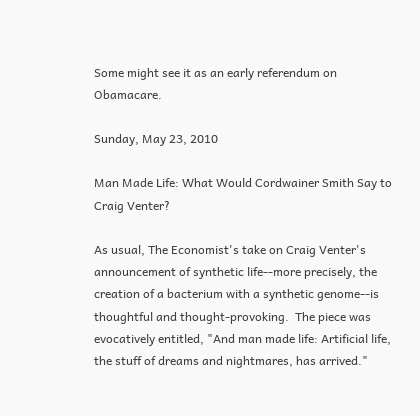Some might see it as an early referendum on Obamacare.

Sunday, May 23, 2010

Man Made Life: What Would Cordwainer Smith Say to Craig Venter?

As usual, The Economist's take on Craig Venter's announcement of synthetic life--more precisely, the creation of a bacterium with a synthetic genome--is thoughtful and thought-provoking.  The piece was evocatively entitled, "And man made life: Artificial life, the stuff of dreams and nightmares, has arrived."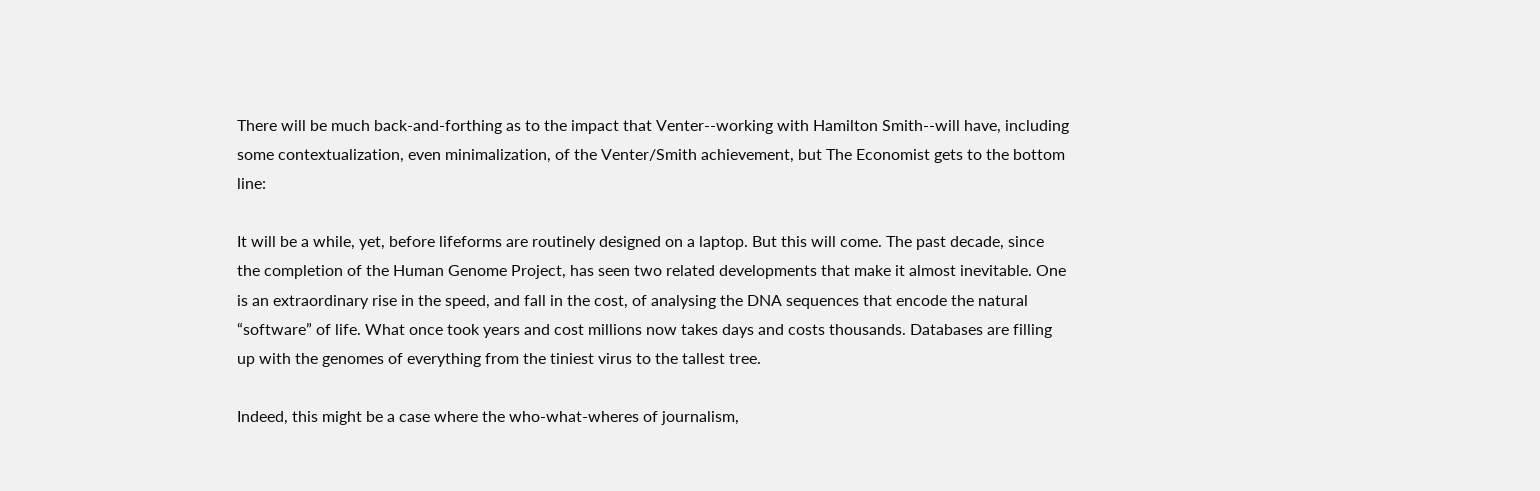There will be much back-and-forthing as to the impact that Venter--working with Hamilton Smith--will have, including some contextualization, even minimalization, of the Venter/Smith achievement, but The Economist gets to the bottom line:

It will be a while, yet, before lifeforms are routinely designed on a laptop. But this will come. The past decade, since the completion of the Human Genome Project, has seen two related developments that make it almost inevitable. One is an extraordinary rise in the speed, and fall in the cost, of analysing the DNA sequences that encode the natural “software” of life. What once took years and cost millions now takes days and costs thousands. Databases are filling up with the genomes of everything from the tiniest virus to the tallest tree.

Indeed, this might be a case where the who-what-wheres of journalism,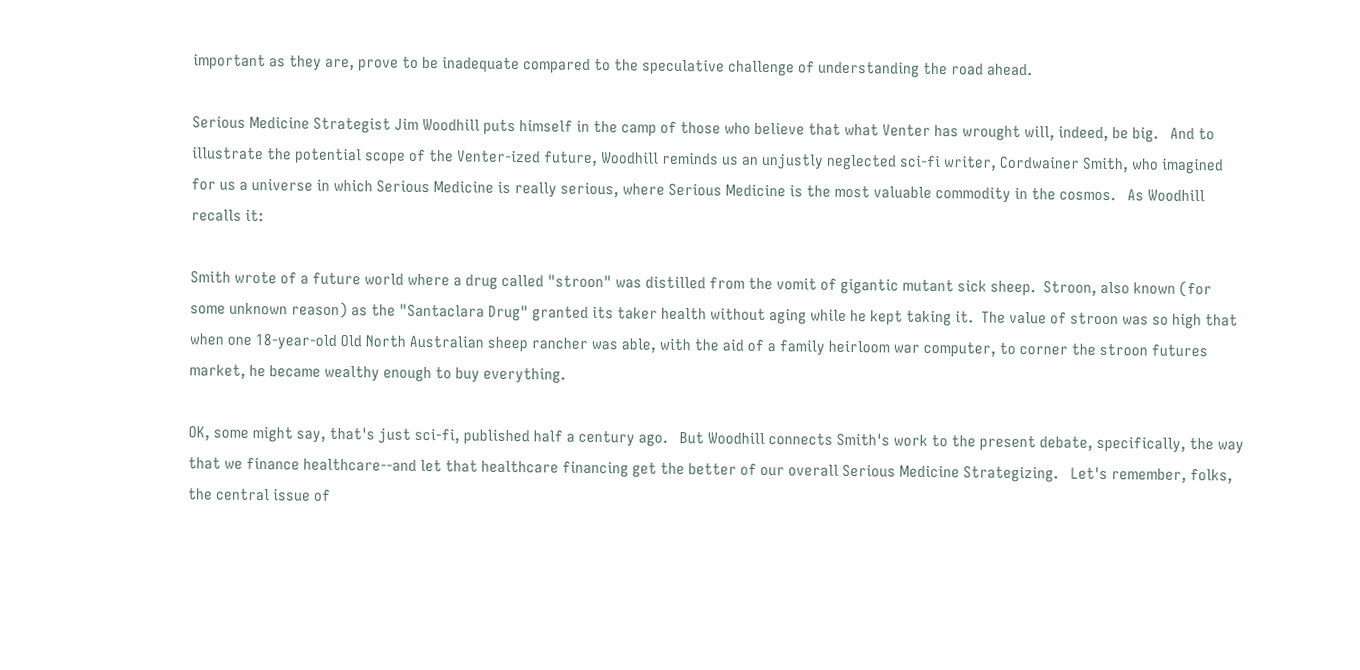important as they are, prove to be inadequate compared to the speculative challenge of understanding the road ahead.

Serious Medicine Strategist Jim Woodhill puts himself in the camp of those who believe that what Venter has wrought will, indeed, be big.   And to illustrate the potential scope of the Venter-ized future, Woodhill reminds us an unjustly neglected sci-fi writer, Cordwainer Smith, who imagined for us a universe in which Serious Medicine is really serious, where Serious Medicine is the most valuable commodity in the cosmos.   As Woodhill recalls it:

Smith wrote of a future world where a drug called "stroon" was distilled from the vomit of gigantic mutant sick sheep.  Stroon, also known (for some unknown reason) as the "Santaclara Drug" granted its taker health without aging while he kept taking it.  The value of stroon was so high that when one 18-year-old Old North Australian sheep rancher was able, with the aid of a family heirloom war computer, to corner the stroon futures market, he became wealthy enough to buy everything.

OK, some might say, that's just sci-fi, published half a century ago.   But Woodhill connects Smith's work to the present debate, specifically, the way that we finance healthcare--and let that healthcare financing get the better of our overall Serious Medicine Strategizing.   Let's remember, folks, the central issue of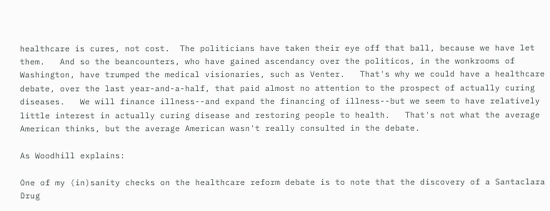healthcare is cures, not cost.  The politicians have taken their eye off that ball, because we have let them.   And so the beancounters, who have gained ascendancy over the politicos, in the wonkrooms of Washington, have trumped the medical visionaries, such as Venter.   That's why we could have a healthcare debate, over the last year-and-a-half, that paid almost no attention to the prospect of actually curing diseases.   We will finance illness--and expand the financing of illness--but we seem to have relatively little interest in actually curing disease and restoring people to health.   That's not what the average American thinks, but the average American wasn't really consulted in the debate.

As Woodhill explains:

One of my (in)sanity checks on the healthcare reform debate is to note that the discovery of a Santaclara Drug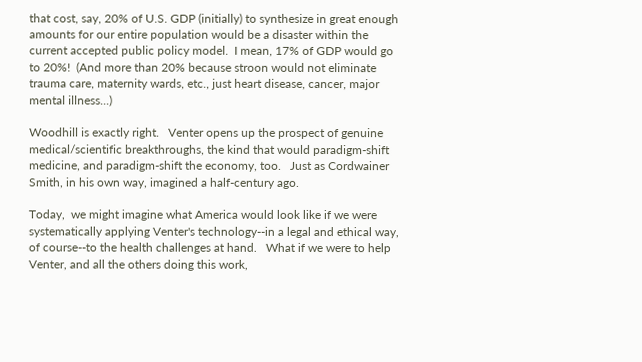that cost, say, 20% of U.S. GDP (initially) to synthesize in great enough amounts for our entire population would be a disaster within the current accepted public policy model.  I mean, 17% of GDP would go to 20%!  (And more than 20% because stroon would not eliminate trauma care, maternity wards, etc., just heart disease, cancer, major mental illness...)

Woodhill is exactly right.   Venter opens up the prospect of genuine medical/scientific breakthroughs, the kind that would paradigm-shift medicine, and paradigm-shift the economy, too.   Just as Cordwainer Smith, in his own way, imagined a half-century ago.

Today,  we might imagine what America would look like if we were systematically applying Venter's technology--in a legal and ethical way, of course--to the health challenges at hand.   What if we were to help Venter, and all the others doing this work,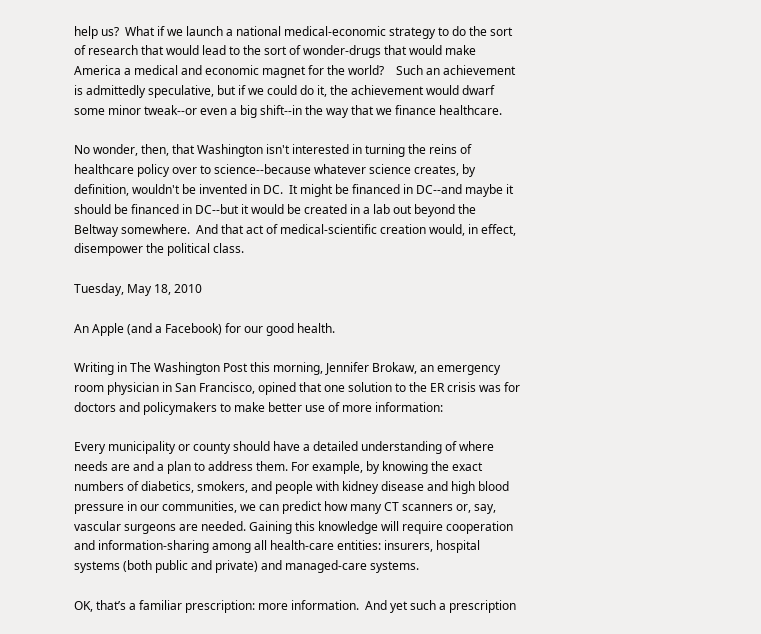help us?  What if we launch a national medical-economic strategy to do the sort of research that would lead to the sort of wonder-drugs that would make America a medical and economic magnet for the world?    Such an achievement is admittedly speculative, but if we could do it, the achievement would dwarf some minor tweak--or even a big shift--in the way that we finance healthcare.

No wonder, then, that Washington isn't interested in turning the reins of healthcare policy over to science--because whatever science creates, by definition, wouldn't be invented in DC.  It might be financed in DC--and maybe it should be financed in DC--but it would be created in a lab out beyond the Beltway somewhere.  And that act of medical-scientific creation would, in effect, disempower the political class.

Tuesday, May 18, 2010

An Apple (and a Facebook) for our good health.

Writing in The Washington Post this morning, Jennifer Brokaw, an emergency room physician in San Francisco, opined that one solution to the ER crisis was for doctors and policymakers to make better use of more information:

Every municipality or county should have a detailed understanding of where needs are and a plan to address them. For example, by knowing the exact numbers of diabetics, smokers, and people with kidney disease and high blood pressure in our communities, we can predict how many CT scanners or, say, vascular surgeons are needed. Gaining this knowledge will require cooperation and information-sharing among all health-care entities: insurers, hospital systems (both public and private) and managed-care systems.

OK, that’s a familiar prescription: more information.  And yet such a prescription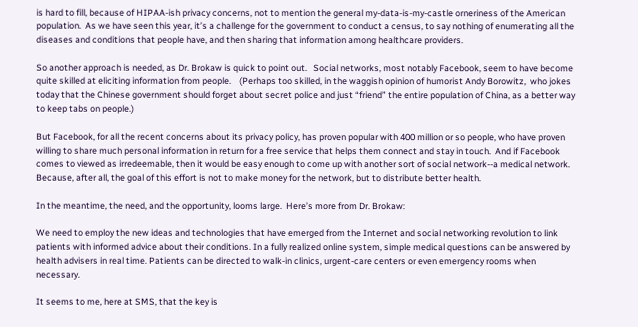is hard to fill, because of HIPAA-ish privacy concerns, not to mention the general my-data-is-my-castle orneriness of the American population.  As we have seen this year, it’s a challenge for the government to conduct a census, to say nothing of enumerating all the diseases and conditions that people have, and then sharing that information among healthcare providers.

So another approach is needed, as Dr. Brokaw is quick to point out.   Social networks, most notably Facebook, seem to have become quite skilled at eliciting information from people.    (Perhaps too skilled, in the waggish opinion of humorist Andy Borowitz,  who jokes today that the Chinese government should forget about secret police and just “friend” the entire population of China, as a better way to keep tabs on people.)

But Facebook, for all the recent concerns about its privacy policy, has proven popular with 400 million or so people, who have proven willing to share much personal information in return for a free service that helps them connect and stay in touch.  And if Facebook comes to viewed as irredeemable, then it would be easy enough to come up with another sort of social network--a medical network.  Because, after all, the goal of this effort is not to make money for the network, but to distribute better health.

In the meantime, the need, and the opportunity, looms large.  Here’s more from Dr. Brokaw:

We need to employ the new ideas and technologies that have emerged from the Internet and social networking revolution to link patients with informed advice about their conditions. In a fully realized online system, simple medical questions can be answered by health advisers in real time. Patients can be directed to walk-in clinics, urgent-care centers or even emergency rooms when necessary.

It seems to me, here at SMS, that the key is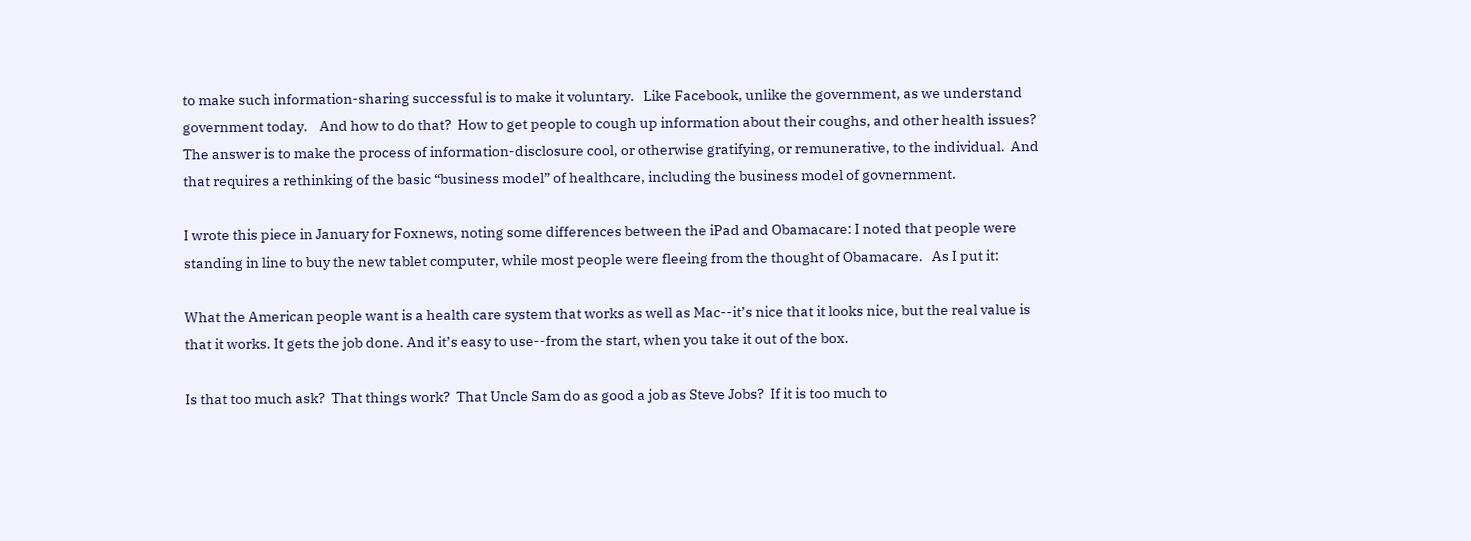to make such information-sharing successful is to make it voluntary.   Like Facebook, unlike the government, as we understand government today.    And how to do that?  How to get people to cough up information about their coughs, and other health issues?   The answer is to make the process of information-disclosure cool, or otherwise gratifying, or remunerative, to the individual.  And that requires a rethinking of the basic “business model” of healthcare, including the business model of govnernment.

I wrote this piece in January for Foxnews, noting some differences between the iPad and Obamacare: I noted that people were standing in line to buy the new tablet computer, while most people were fleeing from the thought of Obamacare.   As I put it:

What the American people want is a health care system that works as well as Mac--it’s nice that it looks nice, but the real value is that it works. It gets the job done. And it’s easy to use--from the start, when you take it out of the box.

Is that too much ask?  That things work?  That Uncle Sam do as good a job as Steve Jobs?  If it is too much to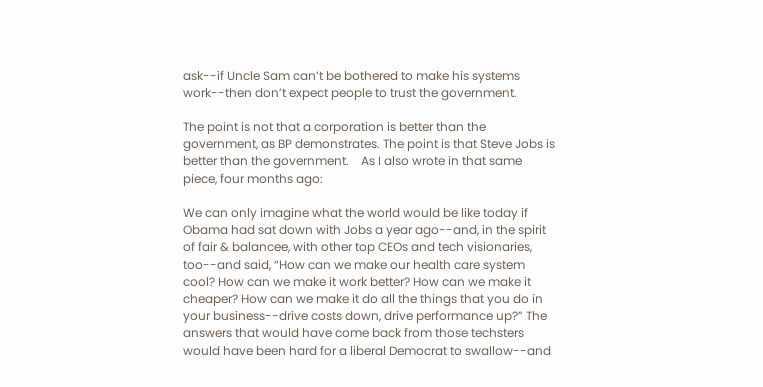ask--if Uncle Sam can’t be bothered to make his systems work--then don’t expect people to trust the government.

The point is not that a corporation is better than the government, as BP demonstrates. The point is that Steve Jobs is better than the government.    As I also wrote in that same piece, four months ago:

We can only imagine what the world would be like today if Obama had sat down with Jobs a year ago--and, in the spirit of fair & balancee, with other top CEOs and tech visionaries, too--and said, “How can we make our health care system cool? How can we make it work better? How can we make it cheaper? How can we make it do all the things that you do in your business--drive costs down, drive performance up?” The answers that would have come back from those techsters would have been hard for a liberal Democrat to swallow--and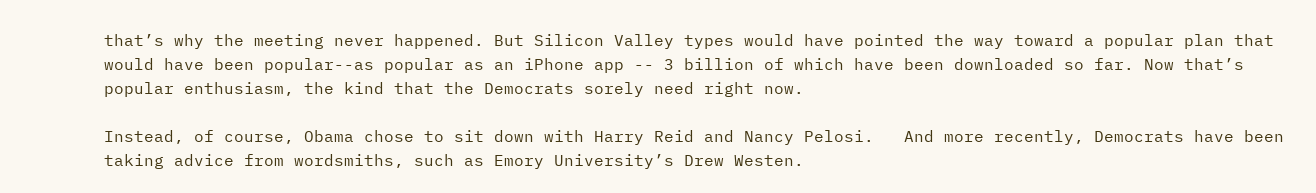that’s why the meeting never happened. But Silicon Valley types would have pointed the way toward a popular plan that would have been popular--as popular as an iPhone app -- 3 billion of which have been downloaded so far. Now that’s popular enthusiasm, the kind that the Democrats sorely need right now.

Instead, of course, Obama chose to sit down with Harry Reid and Nancy Pelosi.   And more recently, Democrats have been taking advice from wordsmiths, such as Emory University’s Drew Westen.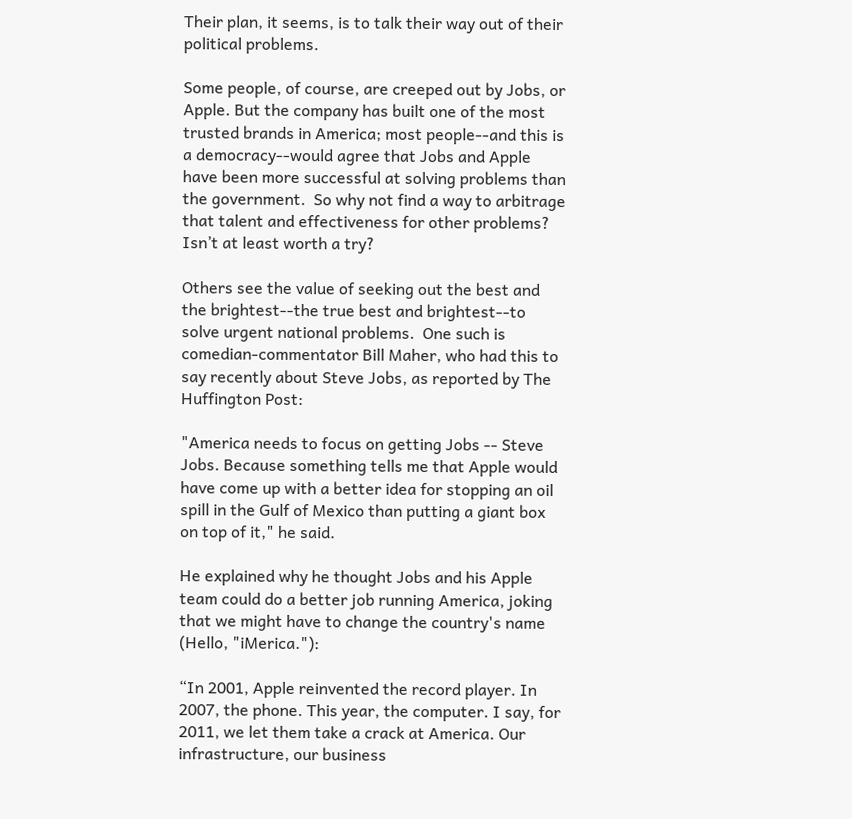Their plan, it seems, is to talk their way out of their political problems.

Some people, of course, are creeped out by Jobs, or Apple. But the company has built one of the most trusted brands in America; most people--and this is a democracy--would agree that Jobs and Apple have been more successful at solving problems than the government.  So why not find a way to arbitrage that talent and effectiveness for other problems?  Isn’t at least worth a try?

Others see the value of seeking out the best and the brightest--the true best and brightest--to solve urgent national problems.  One such is comedian-commentator Bill Maher, who had this to say recently about Steve Jobs, as reported by The Huffington Post:

"America needs to focus on getting Jobs -- Steve Jobs. Because something tells me that Apple would have come up with a better idea for stopping an oil spill in the Gulf of Mexico than putting a giant box on top of it," he said.

He explained why he thought Jobs and his Apple team could do a better job running America, joking that we might have to change the country's name (Hello, "iMerica."):

“In 2001, Apple reinvented the record player. In 2007, the phone. This year, the computer. I say, for 2011, we let them take a crack at America. Our infrastructure, our business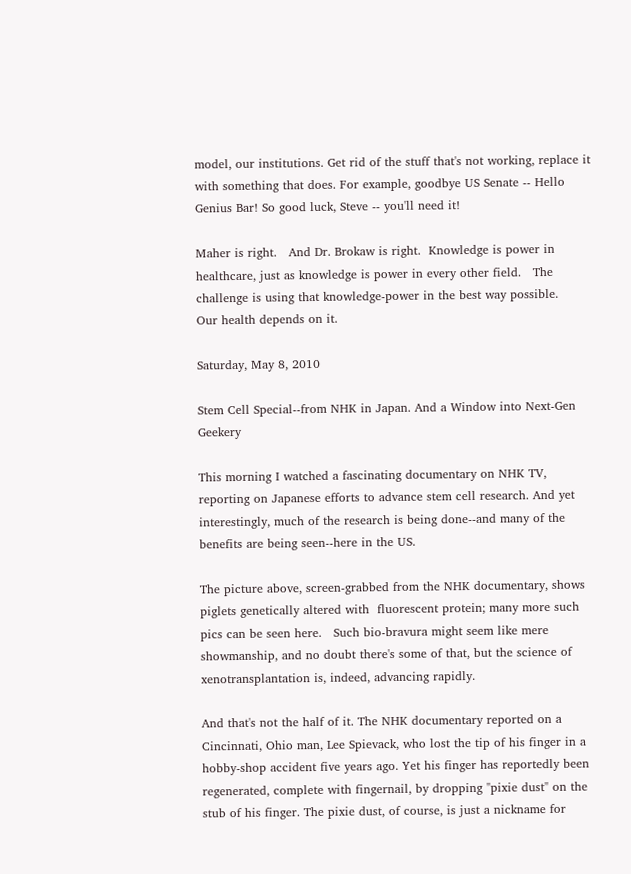model, our institutions. Get rid of the stuff that's not working, replace it with something that does. For example, goodbye US Senate -- Hello Genius Bar! So good luck, Steve -- you'll need it!

Maher is right.   And Dr. Brokaw is right.  Knowledge is power in healthcare, just as knowledge is power in every other field.   The challenge is using that knowledge-power in the best way possible.     Our health depends on it.

Saturday, May 8, 2010

Stem Cell Special--from NHK in Japan. And a Window into Next-Gen Geekery

This morning I watched a fascinating documentary on NHK TV, reporting on Japanese efforts to advance stem cell research. And yet interestingly, much of the research is being done--and many of the benefits are being seen--here in the US.

The picture above, screen-grabbed from the NHK documentary, shows piglets genetically altered with  fluorescent protein; many more such pics can be seen here.   Such bio-bravura might seem like mere showmanship, and no doubt there's some of that, but the science of xenotransplantation is, indeed, advancing rapidly.

And that's not the half of it. The NHK documentary reported on a Cincinnati, Ohio man, Lee Spievack, who lost the tip of his finger in a hobby-shop accident five years ago. Yet his finger has reportedly been regenerated, complete with fingernail, by dropping "pixie dust" on the stub of his finger. The pixie dust, of course, is just a nickname for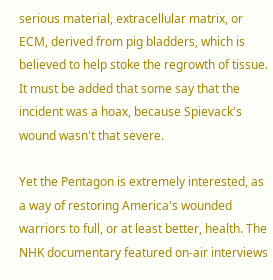serious material, extracellular matrix, or ECM, derived from pig bladders, which is believed to help stoke the regrowth of tissue. It must be added that some say that the incident was a hoax, because Spievack's wound wasn't that severe.

Yet the Pentagon is extremely interested, as a way of restoring America's wounded warriors to full, or at least better, health. The NHK documentary featured on-air interviews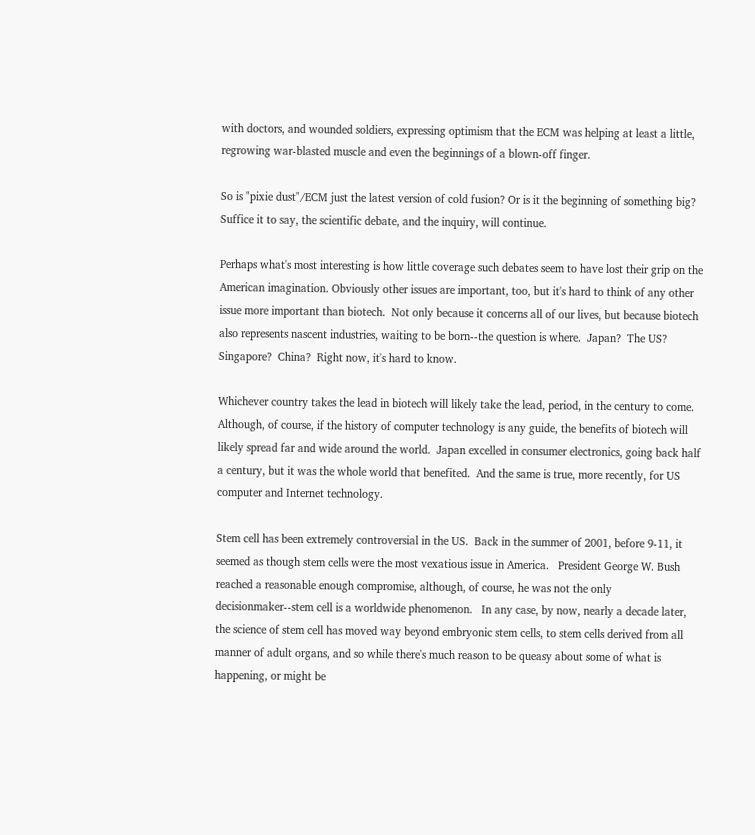with doctors, and wounded soldiers, expressing optimism that the ECM was helping at least a little, regrowing war-blasted muscle and even the beginnings of a blown-off finger.

So is "pixie dust"/ECM just the latest version of cold fusion? Or is it the beginning of something big? Suffice it to say, the scientific debate, and the inquiry, will continue.

Perhaps what's most interesting is how little coverage such debates seem to have lost their grip on the American imagination. Obviously other issues are important, too, but it's hard to think of any other issue more important than biotech.  Not only because it concerns all of our lives, but because biotech also represents nascent industries, waiting to be born--the question is where.  Japan?  The US?  Singapore?  China?  Right now, it's hard to know.

Whichever country takes the lead in biotech will likely take the lead, period, in the century to come.   Although, of course, if the history of computer technology is any guide, the benefits of biotech will likely spread far and wide around the world.  Japan excelled in consumer electronics, going back half a century, but it was the whole world that benefited.  And the same is true, more recently, for US computer and Internet technology.

Stem cell has been extremely controversial in the US.  Back in the summer of 2001, before 9-11, it seemed as though stem cells were the most vexatious issue in America.   President George W. Bush reached a reasonable enough compromise, although, of course, he was not the only decisionmaker--stem cell is a worldwide phenomenon.   In any case, by now, nearly a decade later, the science of stem cell has moved way beyond embryonic stem cells, to stem cells derived from all manner of adult organs, and so while there's much reason to be queasy about some of what is happening, or might be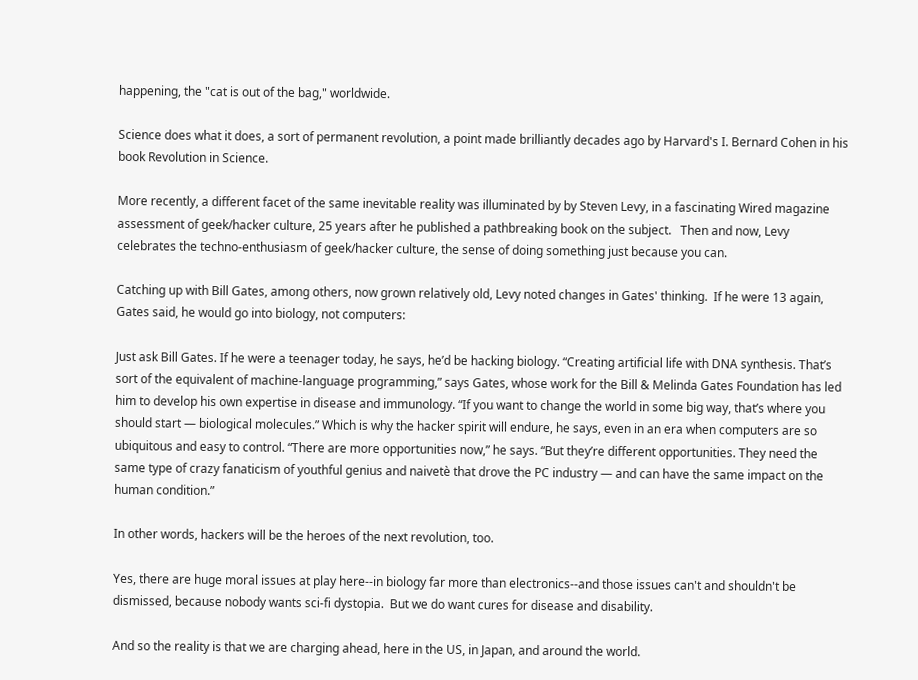happening, the "cat is out of the bag," worldwide.

Science does what it does, a sort of permanent revolution, a point made brilliantly decades ago by Harvard's I. Bernard Cohen in his book Revolution in Science.

More recently, a different facet of the same inevitable reality was illuminated by by Steven Levy, in a fascinating Wired magazine assessment of geek/hacker culture, 25 years after he published a pathbreaking book on the subject.   Then and now, Levy celebrates the techno-enthusiasm of geek/hacker culture, the sense of doing something just because you can.

Catching up with Bill Gates, among others, now grown relatively old, Levy noted changes in Gates' thinking.  If he were 13 again, Gates said, he would go into biology, not computers:

Just ask Bill Gates. If he were a teenager today, he says, he’d be hacking biology. “Creating artificial life with DNA synthesis. That’s sort of the equivalent of machine-language programming,” says Gates, whose work for the Bill & Melinda Gates Foundation has led him to develop his own expertise in disease and immunology. “If you want to change the world in some big way, that’s where you should start — biological molecules.” Which is why the hacker spirit will endure, he says, even in an era when computers are so ubiquitous and easy to control. “There are more opportunities now,” he says. “But they’re different opportunities. They need the same type of crazy fanaticism of youthful genius and naivetè that drove the PC industry — and can have the same impact on the human condition.”

In other words, hackers will be the heroes of the next revolution, too.

Yes, there are huge moral issues at play here--in biology far more than electronics--and those issues can't and shouldn't be dismissed, because nobody wants sci-fi dystopia.  But we do want cures for disease and disability.

And so the reality is that we are charging ahead, here in the US, in Japan, and around the world.